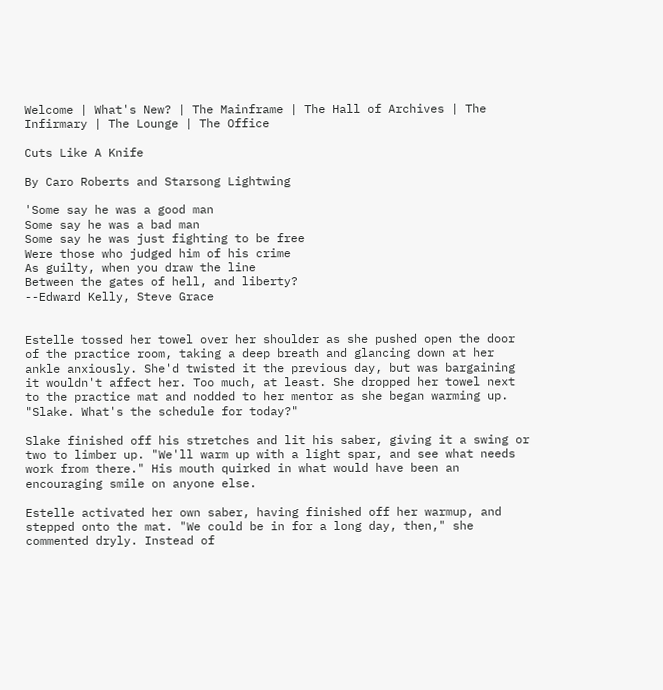Welcome | What's New? | The Mainframe | The Hall of Archives | The Infirmary | The Lounge | The Office

Cuts Like A Knife

By Caro Roberts and Starsong Lightwing

'Some say he was a good man
Some say he was a bad man
Some say he was just fighting to be free
Were those who judged him of his crime
As guilty, when you draw the line
Between the gates of hell, and liberty?
--Edward Kelly, Steve Grace


Estelle tossed her towel over her shoulder as she pushed open the door of the practice room, taking a deep breath and glancing down at her ankle anxiously. She'd twisted it the previous day, but was bargaining it wouldn't affect her. Too much, at least. She dropped her towel next to the practice mat and nodded to her mentor as she began warming up. "Slake. What's the schedule for today?"

Slake finished off his stretches and lit his saber, giving it a swing or two to limber up. "We'll warm up with a light spar, and see what needs work from there." His mouth quirked in what would have been an encouraging smile on anyone else.

Estelle activated her own saber, having finished off her warmup, and stepped onto the mat. "We could be in for a long day, then," she commented dryly. Instead of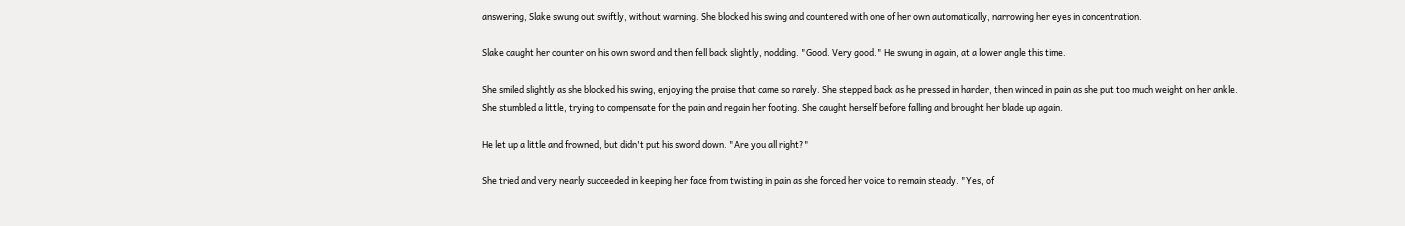answering, Slake swung out swiftly, without warning. She blocked his swing and countered with one of her own automatically, narrowing her eyes in concentration.

Slake caught her counter on his own sword and then fell back slightly, nodding. "Good. Very good." He swung in again, at a lower angle this time.

She smiled slightly as she blocked his swing, enjoying the praise that came so rarely. She stepped back as he pressed in harder, then winced in pain as she put too much weight on her ankle. She stumbled a little, trying to compensate for the pain and regain her footing. She caught herself before falling and brought her blade up again.

He let up a little and frowned, but didn't put his sword down. "Are you all right?"

She tried and very nearly succeeded in keeping her face from twisting in pain as she forced her voice to remain steady. "Yes, of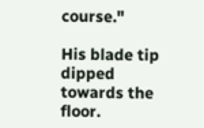course."

His blade tip dipped towards the floor.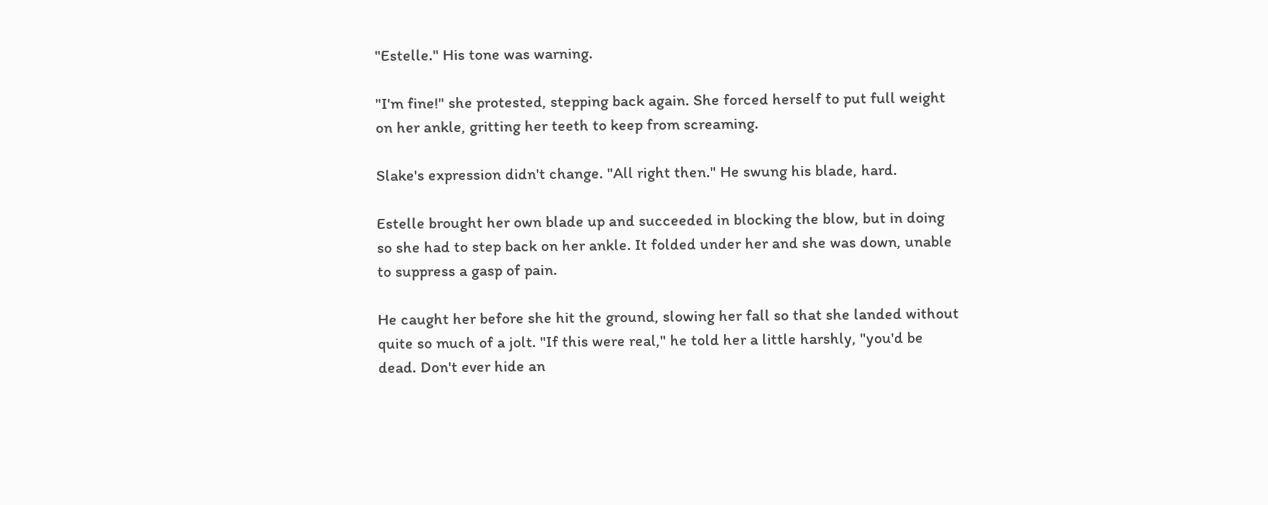"Estelle." His tone was warning.

"I'm fine!" she protested, stepping back again. She forced herself to put full weight on her ankle, gritting her teeth to keep from screaming.

Slake's expression didn't change. "All right then." He swung his blade, hard.

Estelle brought her own blade up and succeeded in blocking the blow, but in doing so she had to step back on her ankle. It folded under her and she was down, unable to suppress a gasp of pain.

He caught her before she hit the ground, slowing her fall so that she landed without quite so much of a jolt. "If this were real," he told her a little harshly, "you'd be dead. Don't ever hide an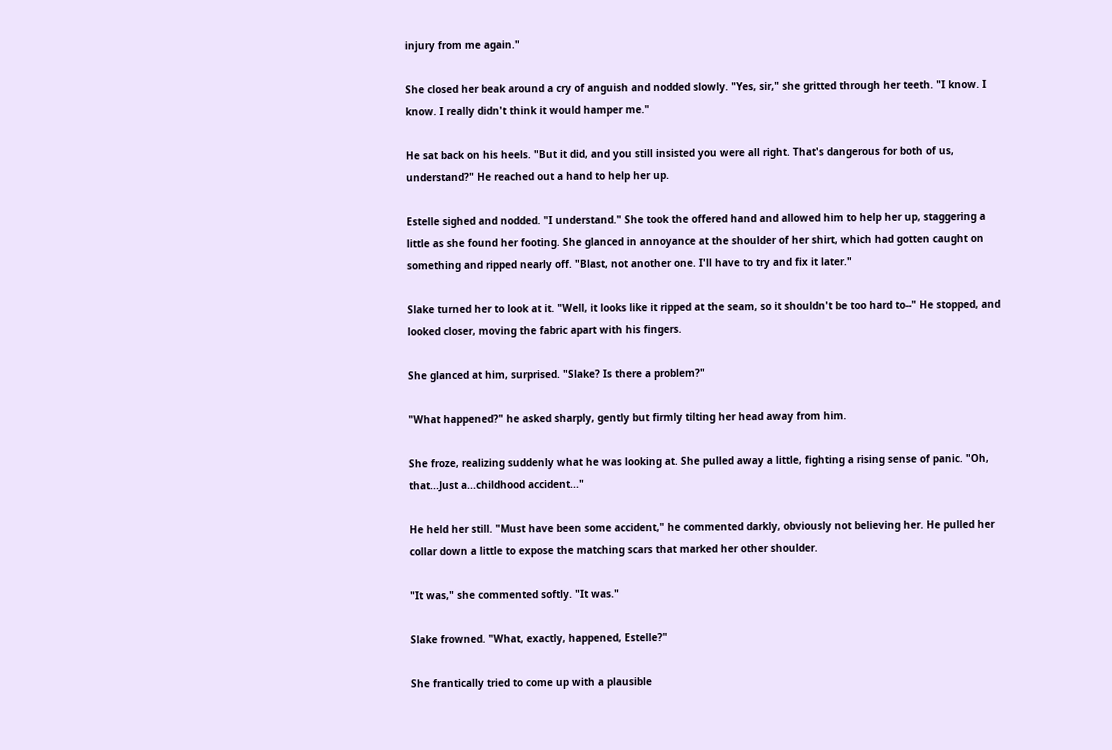injury from me again."

She closed her beak around a cry of anguish and nodded slowly. "Yes, sir," she gritted through her teeth. "I know. I know. I really didn't think it would hamper me."

He sat back on his heels. "But it did, and you still insisted you were all right. That's dangerous for both of us, understand?" He reached out a hand to help her up.

Estelle sighed and nodded. "I understand." She took the offered hand and allowed him to help her up, staggering a little as she found her footing. She glanced in annoyance at the shoulder of her shirt, which had gotten caught on something and ripped nearly off. "Blast, not another one. I'll have to try and fix it later."

Slake turned her to look at it. "Well, it looks like it ripped at the seam, so it shouldn't be too hard to--" He stopped, and looked closer, moving the fabric apart with his fingers.

She glanced at him, surprised. "Slake? Is there a problem?"

"What happened?" he asked sharply, gently but firmly tilting her head away from him.

She froze, realizing suddenly what he was looking at. She pulled away a little, fighting a rising sense of panic. "Oh, that...Just a...childhood accident..."

He held her still. "Must have been some accident," he commented darkly, obviously not believing her. He pulled her collar down a little to expose the matching scars that marked her other shoulder.

"It was," she commented softly. "It was."

Slake frowned. "What, exactly, happened, Estelle?"

She frantically tried to come up with a plausible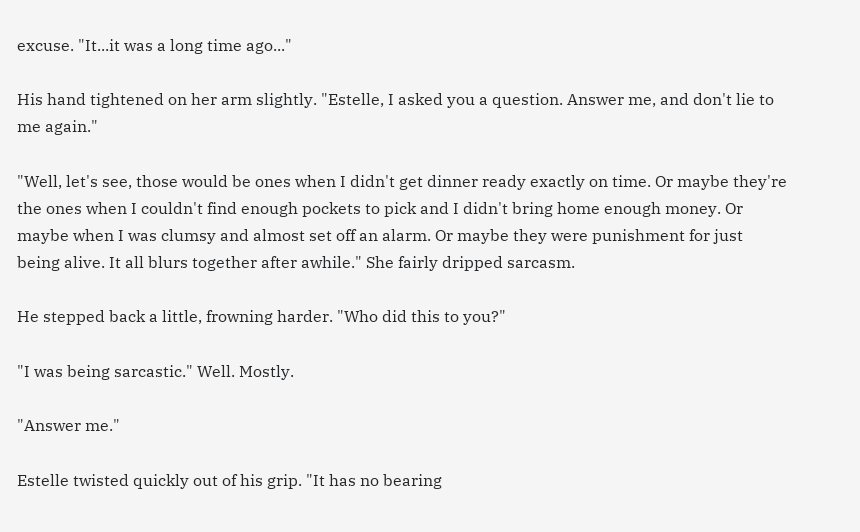excuse. "It...it was a long time ago..."

His hand tightened on her arm slightly. "Estelle, I asked you a question. Answer me, and don't lie to me again."

"Well, let's see, those would be ones when I didn't get dinner ready exactly on time. Or maybe they're the ones when I couldn't find enough pockets to pick and I didn't bring home enough money. Or maybe when I was clumsy and almost set off an alarm. Or maybe they were punishment for just being alive. It all blurs together after awhile." She fairly dripped sarcasm.

He stepped back a little, frowning harder. "Who did this to you?"

"I was being sarcastic." Well. Mostly.

"Answer me."

Estelle twisted quickly out of his grip. "It has no bearing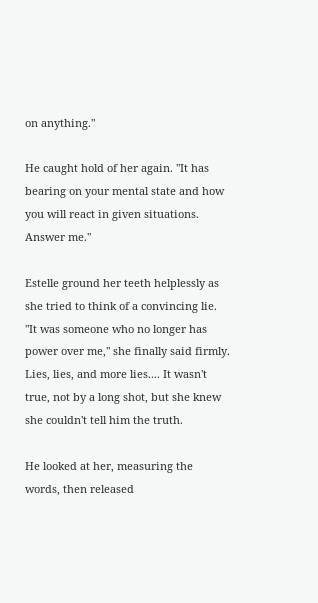on anything."

He caught hold of her again. "It has bearing on your mental state and how you will react in given situations. Answer me."

Estelle ground her teeth helplessly as she tried to think of a convincing lie. "It was someone who no longer has power over me," she finally said firmly. Lies, lies, and more lies.... It wasn't true, not by a long shot, but she knew she couldn't tell him the truth.

He looked at her, measuring the words, then released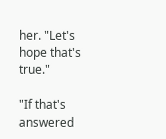her. "Let's hope that's true."

"If that's answered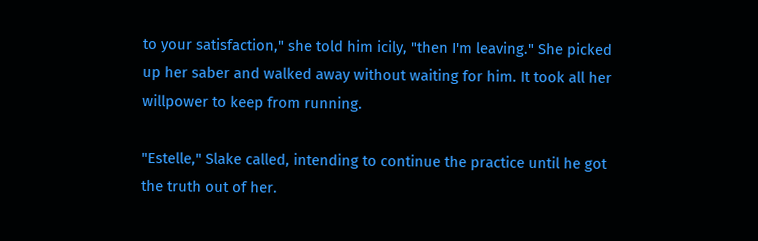to your satisfaction," she told him icily, "then I'm leaving." She picked up her saber and walked away without waiting for him. It took all her willpower to keep from running.

"Estelle," Slake called, intending to continue the practice until he got the truth out of her.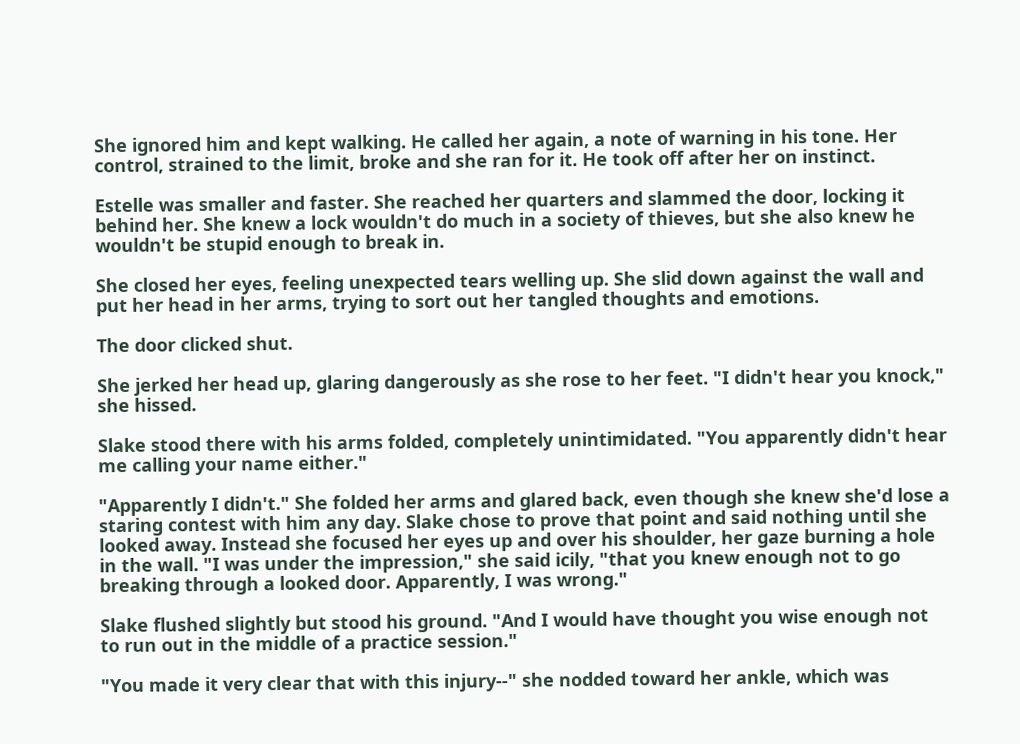She ignored him and kept walking. He called her again, a note of warning in his tone. Her control, strained to the limit, broke and she ran for it. He took off after her on instinct.

Estelle was smaller and faster. She reached her quarters and slammed the door, locking it behind her. She knew a lock wouldn't do much in a society of thieves, but she also knew he wouldn't be stupid enough to break in.

She closed her eyes, feeling unexpected tears welling up. She slid down against the wall and put her head in her arms, trying to sort out her tangled thoughts and emotions.

The door clicked shut.

She jerked her head up, glaring dangerously as she rose to her feet. "I didn't hear you knock," she hissed.

Slake stood there with his arms folded, completely unintimidated. "You apparently didn't hear me calling your name either."

"Apparently I didn't." She folded her arms and glared back, even though she knew she'd lose a staring contest with him any day. Slake chose to prove that point and said nothing until she looked away. Instead she focused her eyes up and over his shoulder, her gaze burning a hole in the wall. "I was under the impression," she said icily, "that you knew enough not to go breaking through a looked door. Apparently, I was wrong."

Slake flushed slightly but stood his ground. "And I would have thought you wise enough not to run out in the middle of a practice session."

"You made it very clear that with this injury--" she nodded toward her ankle, which was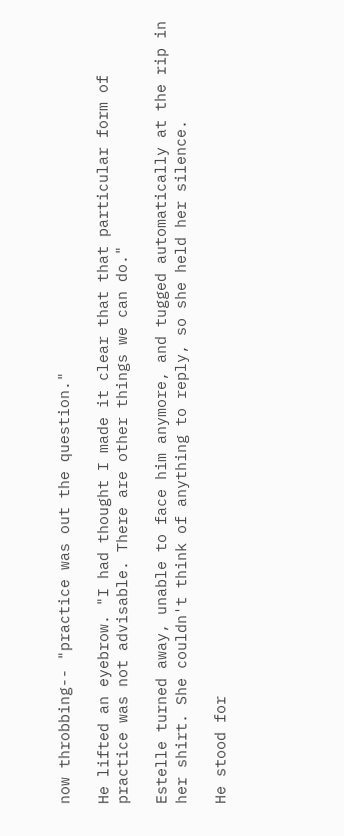now throbbing-- "practice was out the question."

He lifted an eyebrow. "I had thought I made it clear that that particular form of practice was not advisable. There are other things we can do."

Estelle turned away, unable to face him anymore, and tugged automatically at the rip in her shirt. She couldn't think of anything to reply, so she held her silence.

He stood for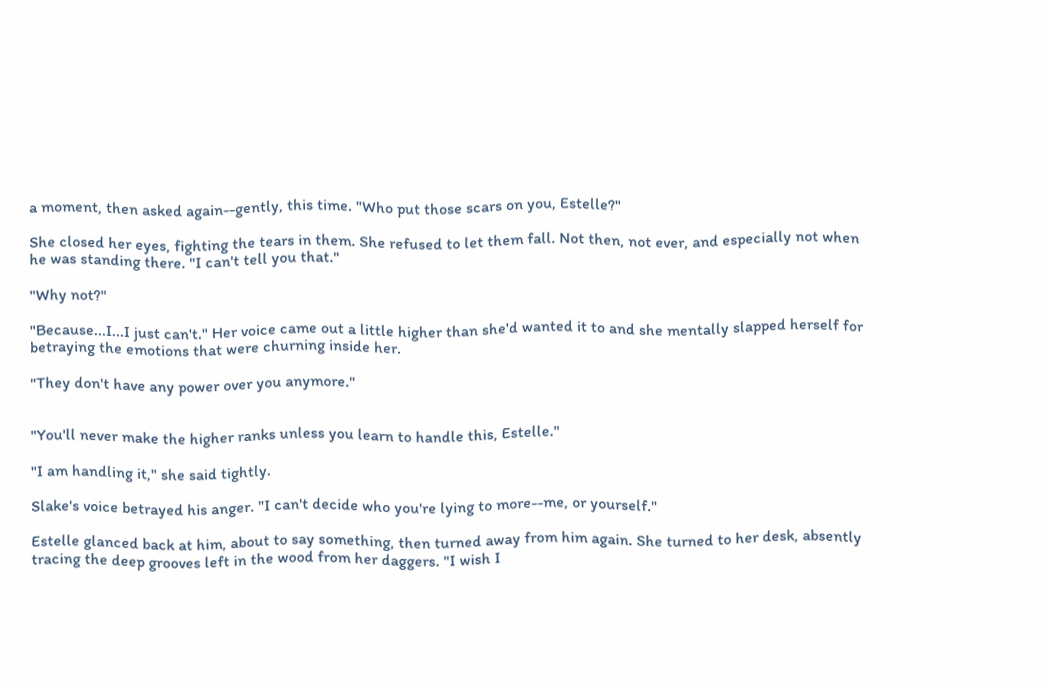a moment, then asked again--gently, this time. "Who put those scars on you, Estelle?"

She closed her eyes, fighting the tears in them. She refused to let them fall. Not then, not ever, and especially not when he was standing there. "I can't tell you that."

"Why not?"

"Because...I...I just can't." Her voice came out a little higher than she'd wanted it to and she mentally slapped herself for betraying the emotions that were churning inside her.

"They don't have any power over you anymore."


"You'll never make the higher ranks unless you learn to handle this, Estelle."

"I am handling it," she said tightly.

Slake's voice betrayed his anger. "I can't decide who you're lying to more--me, or yourself."

Estelle glanced back at him, about to say something, then turned away from him again. She turned to her desk, absently tracing the deep grooves left in the wood from her daggers. "I wish I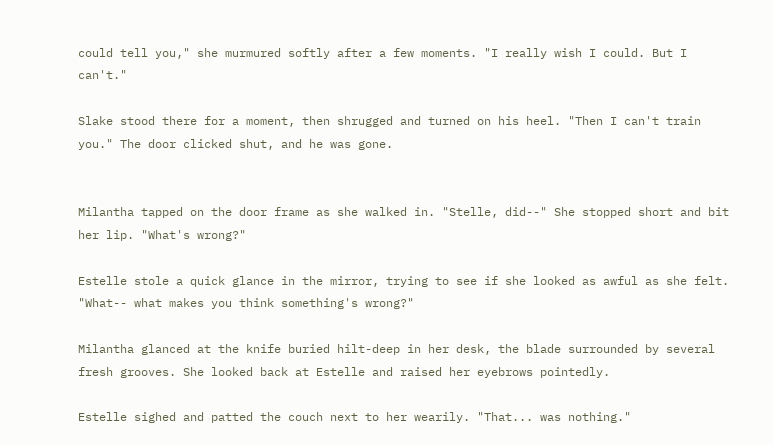could tell you," she murmured softly after a few moments. "I really wish I could. But I can't."

Slake stood there for a moment, then shrugged and turned on his heel. "Then I can't train you." The door clicked shut, and he was gone.


Milantha tapped on the door frame as she walked in. "Stelle, did--" She stopped short and bit her lip. "What's wrong?"

Estelle stole a quick glance in the mirror, trying to see if she looked as awful as she felt. "What-- what makes you think something's wrong?"

Milantha glanced at the knife buried hilt-deep in her desk, the blade surrounded by several fresh grooves. She looked back at Estelle and raised her eyebrows pointedly.

Estelle sighed and patted the couch next to her wearily. "That... was nothing."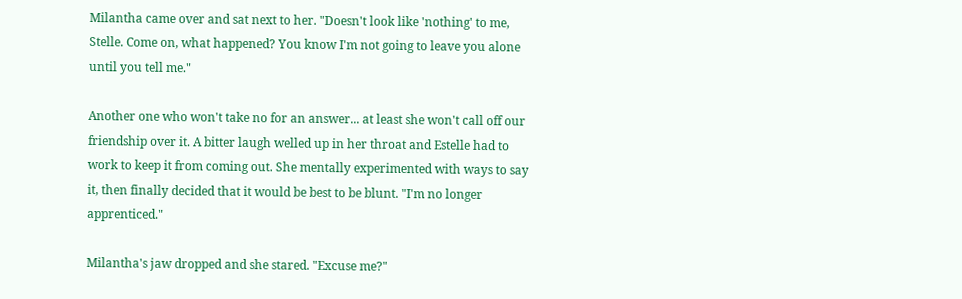Milantha came over and sat next to her. "Doesn't look like 'nothing' to me, Stelle. Come on, what happened? You know I'm not going to leave you alone until you tell me."

Another one who won't take no for an answer... at least she won't call off our friendship over it. A bitter laugh welled up in her throat and Estelle had to work to keep it from coming out. She mentally experimented with ways to say it, then finally decided that it would be best to be blunt. "I'm no longer apprenticed."

Milantha's jaw dropped and she stared. "Excuse me?"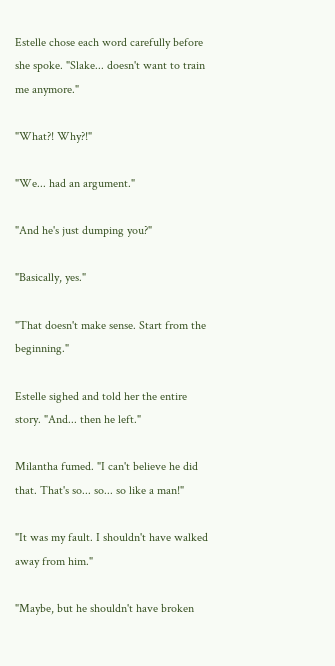Estelle chose each word carefully before she spoke. "Slake... doesn't want to train me anymore."

"What?! Why?!"

"We... had an argument."

"And he's just dumping you?"

"Basically, yes."

"That doesn't make sense. Start from the beginning."

Estelle sighed and told her the entire story. "And... then he left."

Milantha fumed. "I can't believe he did that. That's so... so... so like a man!"

"It was my fault. I shouldn't have walked away from him."

"Maybe, but he shouldn't have broken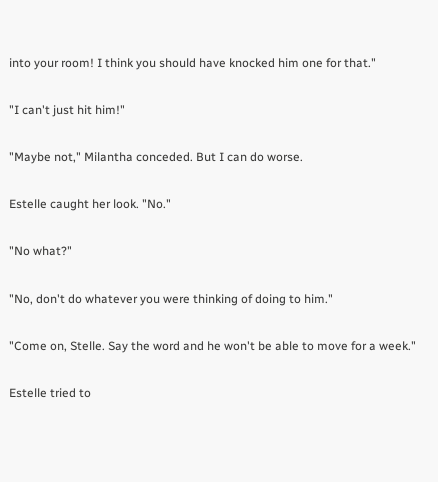into your room! I think you should have knocked him one for that."

"I can't just hit him!"

"Maybe not," Milantha conceded. But I can do worse.

Estelle caught her look. "No."

"No what?"

"No, don't do whatever you were thinking of doing to him."

"Come on, Stelle. Say the word and he won't be able to move for a week."

Estelle tried to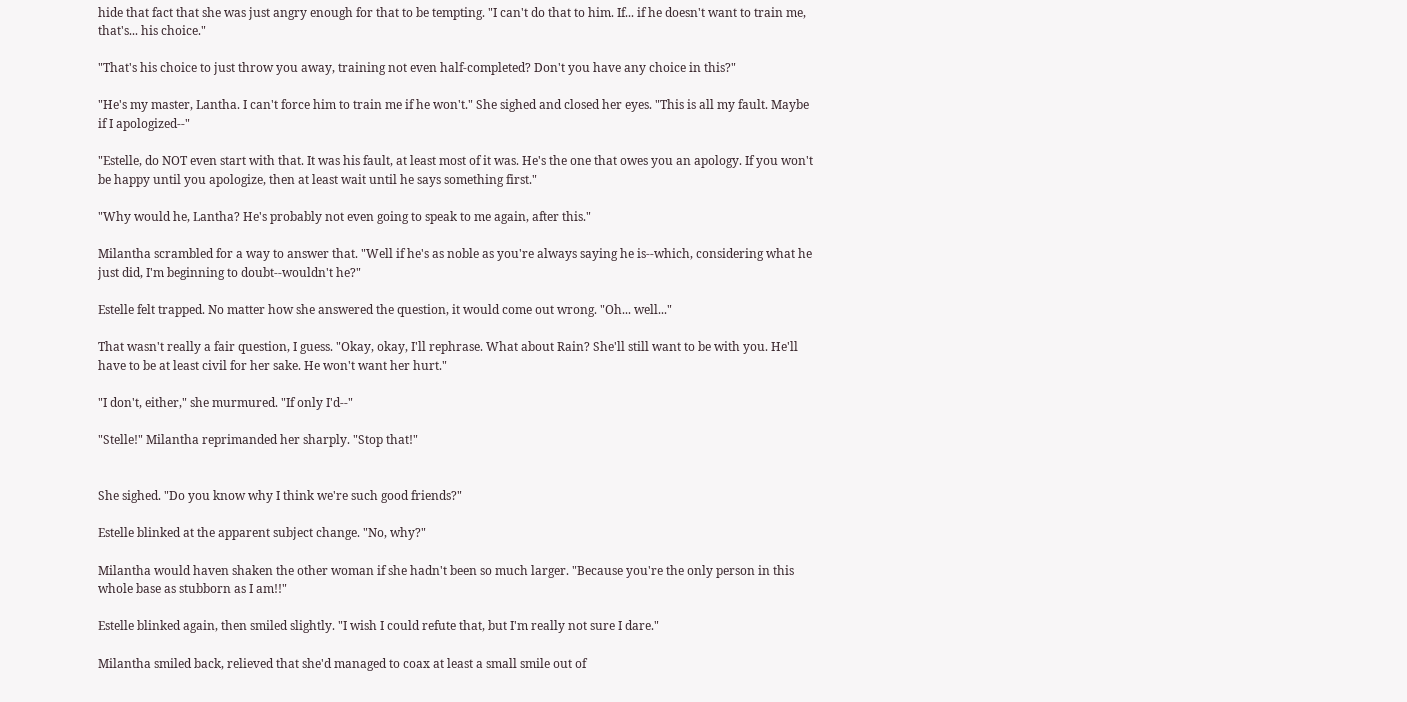hide that fact that she was just angry enough for that to be tempting. "I can't do that to him. If... if he doesn't want to train me, that's... his choice."

"That's his choice to just throw you away, training not even half-completed? Don't you have any choice in this?"

"He's my master, Lantha. I can't force him to train me if he won't." She sighed and closed her eyes. "This is all my fault. Maybe if I apologized--"

"Estelle, do NOT even start with that. It was his fault, at least most of it was. He's the one that owes you an apology. If you won't be happy until you apologize, then at least wait until he says something first."

"Why would he, Lantha? He's probably not even going to speak to me again, after this."

Milantha scrambled for a way to answer that. "Well if he's as noble as you're always saying he is--which, considering what he just did, I'm beginning to doubt--wouldn't he?"

Estelle felt trapped. No matter how she answered the question, it would come out wrong. "Oh... well..."

That wasn't really a fair question, I guess. "Okay, okay, I'll rephrase. What about Rain? She'll still want to be with you. He'll have to be at least civil for her sake. He won't want her hurt."

"I don't, either," she murmured. "If only I'd--"

"Stelle!" Milantha reprimanded her sharply. "Stop that!"


She sighed. "Do you know why I think we're such good friends?"

Estelle blinked at the apparent subject change. "No, why?"

Milantha would haven shaken the other woman if she hadn't been so much larger. "Because you're the only person in this whole base as stubborn as I am!!"

Estelle blinked again, then smiled slightly. "I wish I could refute that, but I'm really not sure I dare."

Milantha smiled back, relieved that she'd managed to coax at least a small smile out of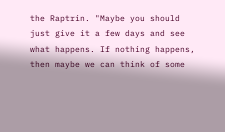the Raptrin. "Maybe you should just give it a few days and see what happens. If nothing happens, then maybe we can think of some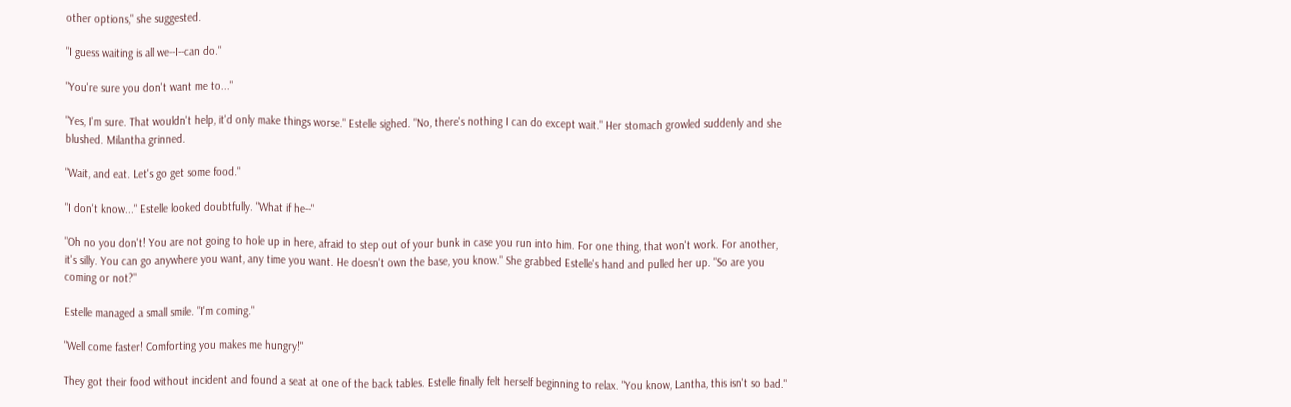other options," she suggested.

"I guess waiting is all we--I--can do."

"You're sure you don't want me to..."

"Yes, I'm sure. That wouldn't help, it'd only make things worse." Estelle sighed. "No, there's nothing I can do except wait." Her stomach growled suddenly and she blushed. Milantha grinned.

"Wait, and eat. Let's go get some food."

"I don't know..." Estelle looked doubtfully. "What if he--"

"Oh no you don't! You are not going to hole up in here, afraid to step out of your bunk in case you run into him. For one thing, that won't work. For another, it's silly. You can go anywhere you want, any time you want. He doesn't own the base, you know." She grabbed Estelle's hand and pulled her up. "So are you coming or not?"

Estelle managed a small smile. "I'm coming."

"Well come faster! Comforting you makes me hungry!"

They got their food without incident and found a seat at one of the back tables. Estelle finally felt herself beginning to relax. "You know, Lantha, this isn't so bad."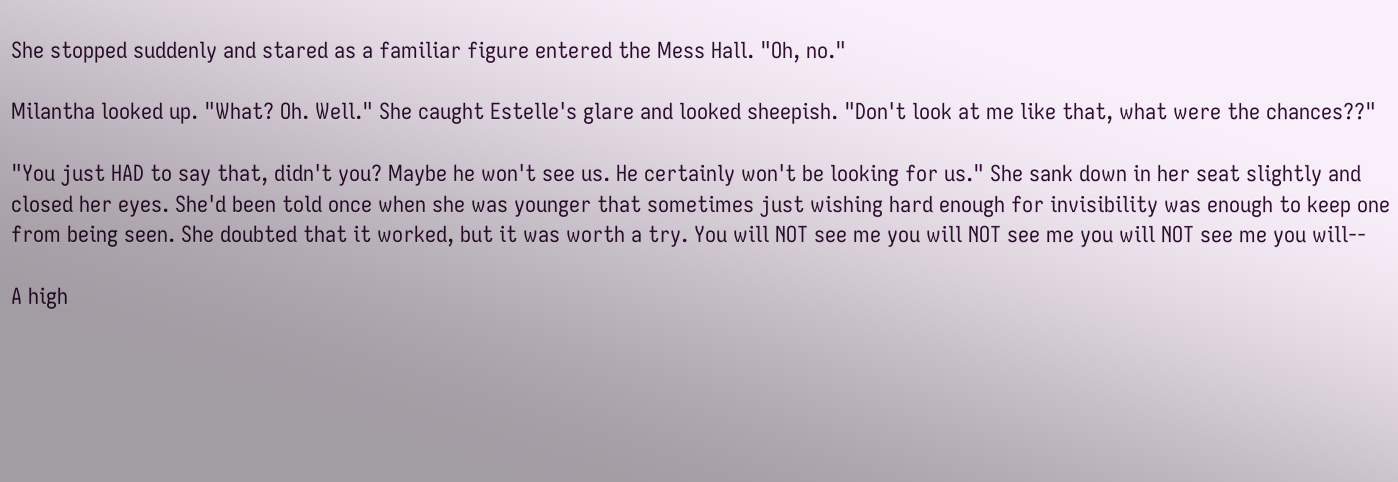She stopped suddenly and stared as a familiar figure entered the Mess Hall. "Oh, no."

Milantha looked up. "What? Oh. Well." She caught Estelle's glare and looked sheepish. "Don't look at me like that, what were the chances??"

"You just HAD to say that, didn't you? Maybe he won't see us. He certainly won't be looking for us." She sank down in her seat slightly and closed her eyes. She'd been told once when she was younger that sometimes just wishing hard enough for invisibility was enough to keep one from being seen. She doubted that it worked, but it was worth a try. You will NOT see me you will NOT see me you will NOT see me you will--

A high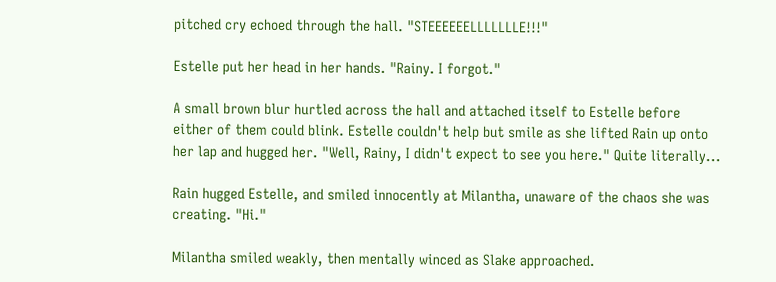pitched cry echoed through the hall. "STEEEEEELLLLLLLE!!!"

Estelle put her head in her hands. "Rainy. I forgot."

A small brown blur hurtled across the hall and attached itself to Estelle before either of them could blink. Estelle couldn't help but smile as she lifted Rain up onto her lap and hugged her. "Well, Rainy, I didn't expect to see you here." Quite literally...

Rain hugged Estelle, and smiled innocently at Milantha, unaware of the chaos she was creating. "Hi."

Milantha smiled weakly, then mentally winced as Slake approached.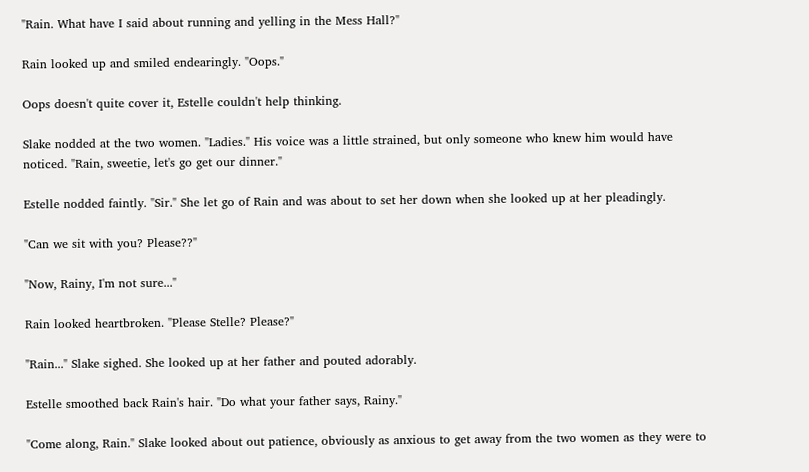"Rain. What have I said about running and yelling in the Mess Hall?"

Rain looked up and smiled endearingly. "Oops."

Oops doesn't quite cover it, Estelle couldn't help thinking.

Slake nodded at the two women. "Ladies." His voice was a little strained, but only someone who knew him would have noticed. "Rain, sweetie, let's go get our dinner."

Estelle nodded faintly. "Sir." She let go of Rain and was about to set her down when she looked up at her pleadingly.

"Can we sit with you? Please??"

"Now, Rainy, I'm not sure..."

Rain looked heartbroken. "Please Stelle? Please?"

"Rain..." Slake sighed. She looked up at her father and pouted adorably.

Estelle smoothed back Rain's hair. "Do what your father says, Rainy."

"Come along, Rain." Slake looked about out patience, obviously as anxious to get away from the two women as they were to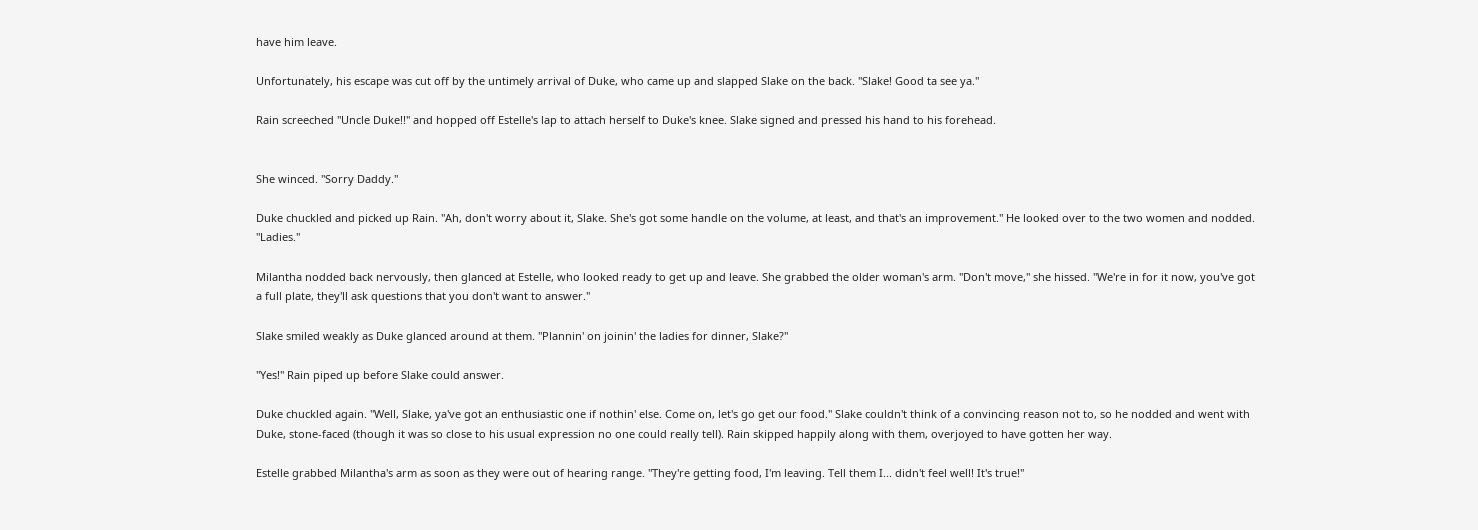have him leave.

Unfortunately, his escape was cut off by the untimely arrival of Duke, who came up and slapped Slake on the back. "Slake! Good ta see ya."

Rain screeched "Uncle Duke!!" and hopped off Estelle's lap to attach herself to Duke's knee. Slake signed and pressed his hand to his forehead.


She winced. "Sorry Daddy."

Duke chuckled and picked up Rain. "Ah, don't worry about it, Slake. She's got some handle on the volume, at least, and that's an improvement." He looked over to the two women and nodded. "Ladies."

Milantha nodded back nervously, then glanced at Estelle, who looked ready to get up and leave. She grabbed the older woman's arm. "Don't move," she hissed. "We're in for it now, you've got a full plate, they'll ask questions that you don't want to answer."

Slake smiled weakly as Duke glanced around at them. "Plannin' on joinin' the ladies for dinner, Slake?"

"Yes!" Rain piped up before Slake could answer.

Duke chuckled again. "Well, Slake, ya've got an enthusiastic one if nothin' else. Come on, let's go get our food." Slake couldn't think of a convincing reason not to, so he nodded and went with Duke, stone-faced (though it was so close to his usual expression no one could really tell). Rain skipped happily along with them, overjoyed to have gotten her way.

Estelle grabbed Milantha's arm as soon as they were out of hearing range. "They're getting food, I'm leaving. Tell them I... didn't feel well! It's true!"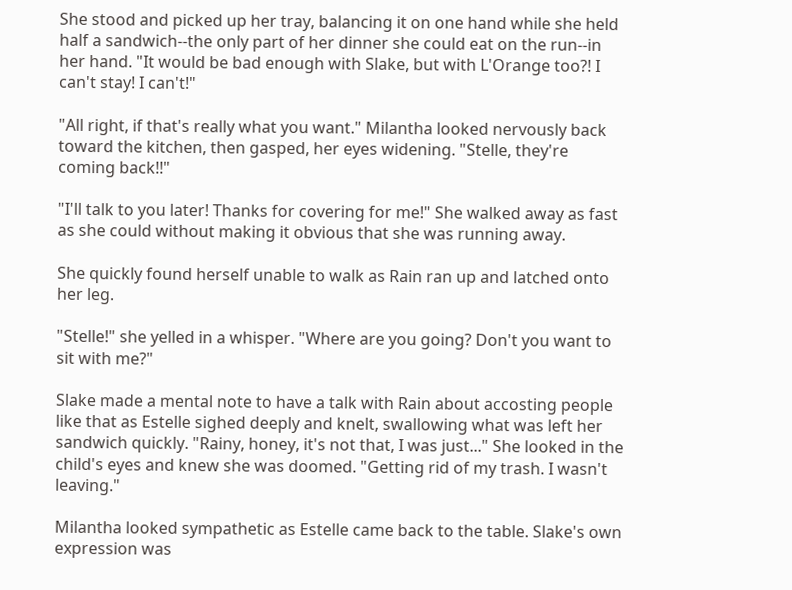She stood and picked up her tray, balancing it on one hand while she held half a sandwich--the only part of her dinner she could eat on the run--in her hand. "It would be bad enough with Slake, but with L'Orange too?! I can't stay! I can't!"

"All right, if that's really what you want." Milantha looked nervously back toward the kitchen, then gasped, her eyes widening. "Stelle, they're coming back!!"

"I'll talk to you later! Thanks for covering for me!" She walked away as fast as she could without making it obvious that she was running away.

She quickly found herself unable to walk as Rain ran up and latched onto her leg.

"Stelle!" she yelled in a whisper. "Where are you going? Don't you want to sit with me?"

Slake made a mental note to have a talk with Rain about accosting people like that as Estelle sighed deeply and knelt, swallowing what was left her sandwich quickly. "Rainy, honey, it's not that, I was just..." She looked in the child's eyes and knew she was doomed. "Getting rid of my trash. I wasn't leaving."

Milantha looked sympathetic as Estelle came back to the table. Slake's own expression was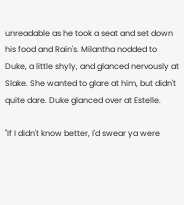unreadable as he took a seat and set down his food and Rain's. Milantha nodded to Duke, a little shyly, and glanced nervously at Slake. She wanted to glare at him, but didn't quite dare. Duke glanced over at Estelle.

"If I didn't know better, I'd swear ya were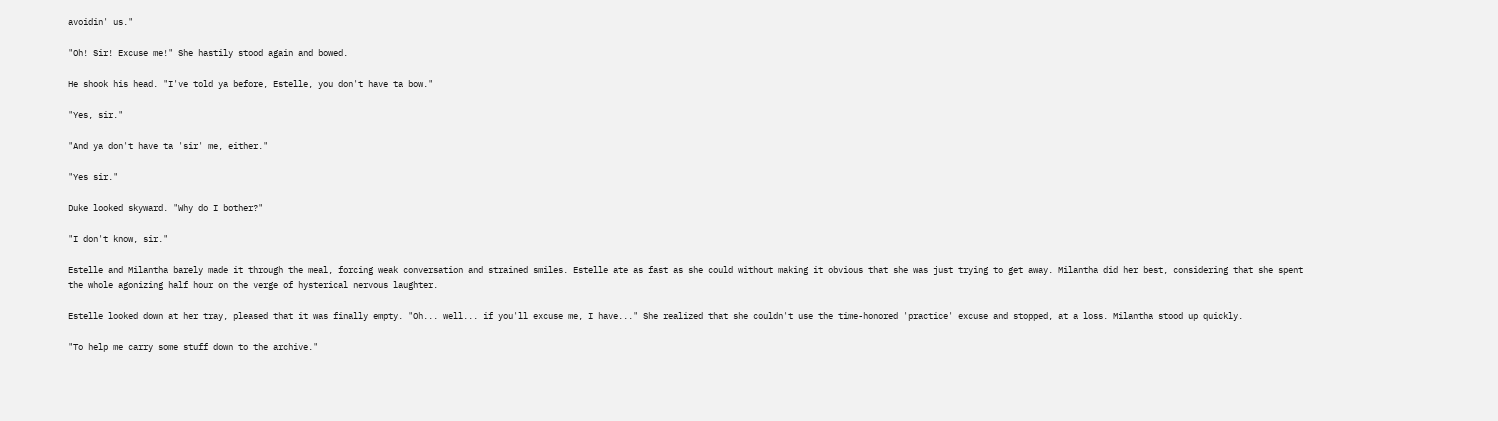avoidin' us."

"Oh! Sir! Excuse me!" She hastily stood again and bowed.

He shook his head. "I've told ya before, Estelle, you don't have ta bow."

"Yes, sir."

"And ya don't have ta 'sir' me, either."

"Yes sir."

Duke looked skyward. "Why do I bother?"

"I don't know, sir."

Estelle and Milantha barely made it through the meal, forcing weak conversation and strained smiles. Estelle ate as fast as she could without making it obvious that she was just trying to get away. Milantha did her best, considering that she spent the whole agonizing half hour on the verge of hysterical nervous laughter.

Estelle looked down at her tray, pleased that it was finally empty. "Oh... well... if you'll excuse me, I have..." She realized that she couldn't use the time-honored 'practice' excuse and stopped, at a loss. Milantha stood up quickly.

"To help me carry some stuff down to the archive."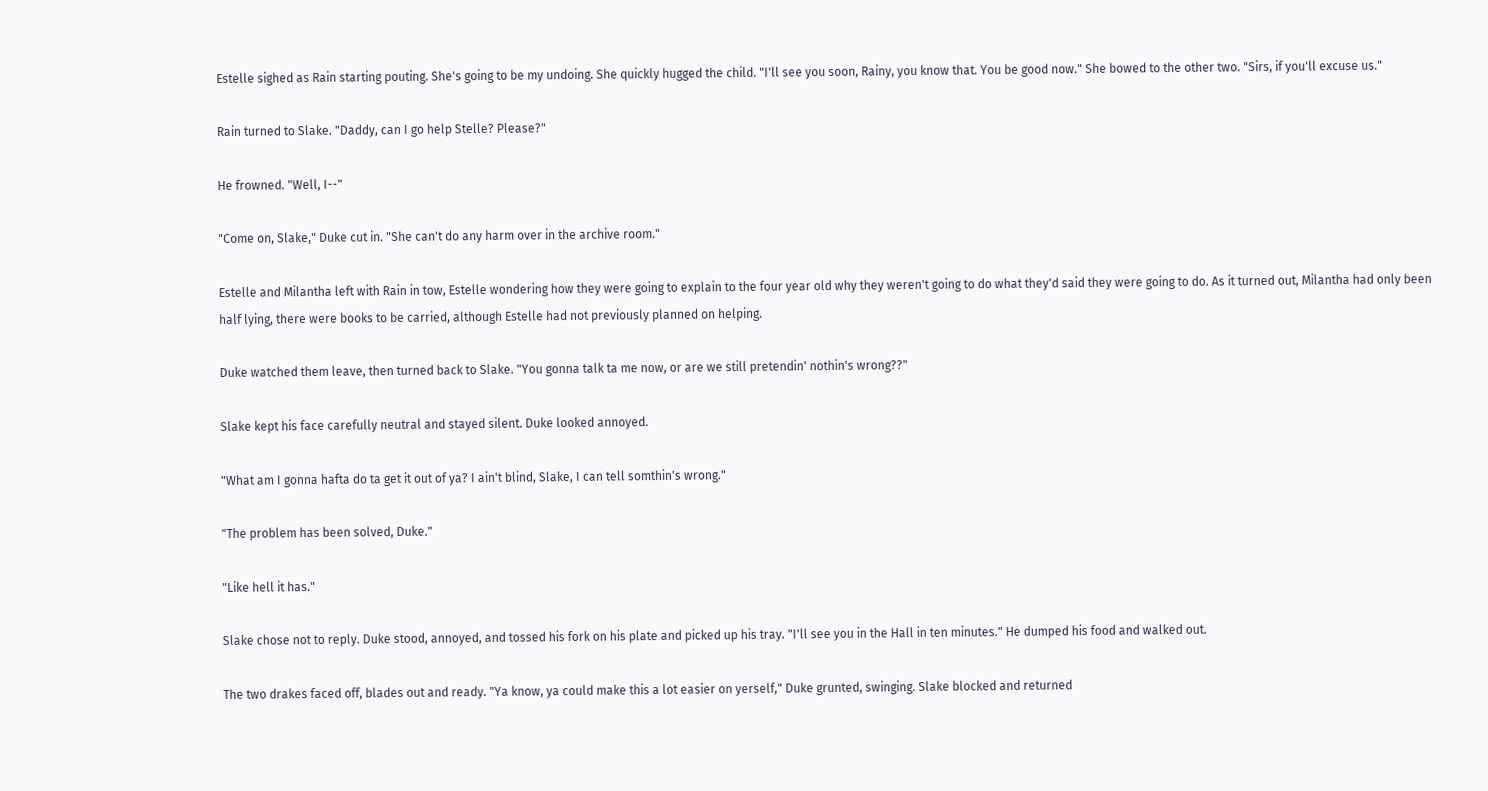Estelle sighed as Rain starting pouting. She's going to be my undoing. She quickly hugged the child. "I'll see you soon, Rainy, you know that. You be good now." She bowed to the other two. "Sirs, if you'll excuse us."

Rain turned to Slake. "Daddy, can I go help Stelle? Please?"

He frowned. "Well, I--"

"Come on, Slake," Duke cut in. "She can't do any harm over in the archive room."

Estelle and Milantha left with Rain in tow, Estelle wondering how they were going to explain to the four year old why they weren't going to do what they'd said they were going to do. As it turned out, Milantha had only been half lying, there were books to be carried, although Estelle had not previously planned on helping.

Duke watched them leave, then turned back to Slake. "You gonna talk ta me now, or are we still pretendin' nothin's wrong??"

Slake kept his face carefully neutral and stayed silent. Duke looked annoyed.

"What am I gonna hafta do ta get it out of ya? I ain't blind, Slake, I can tell somthin's wrong."

"The problem has been solved, Duke."

"Like hell it has."

Slake chose not to reply. Duke stood, annoyed, and tossed his fork on his plate and picked up his tray. "I'll see you in the Hall in ten minutes." He dumped his food and walked out.

The two drakes faced off, blades out and ready. "Ya know, ya could make this a lot easier on yerself," Duke grunted, swinging. Slake blocked and returned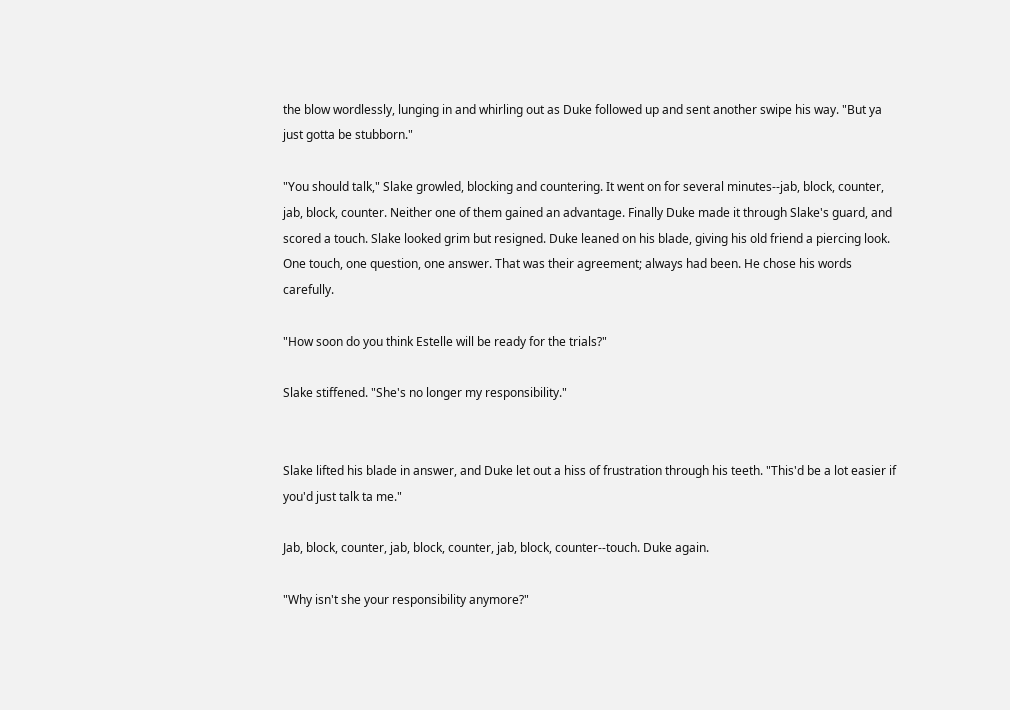the blow wordlessly, lunging in and whirling out as Duke followed up and sent another swipe his way. "But ya just gotta be stubborn."

"You should talk," Slake growled, blocking and countering. It went on for several minutes--jab, block, counter, jab, block, counter. Neither one of them gained an advantage. Finally Duke made it through Slake's guard, and scored a touch. Slake looked grim but resigned. Duke leaned on his blade, giving his old friend a piercing look. One touch, one question, one answer. That was their agreement; always had been. He chose his words carefully.

"How soon do you think Estelle will be ready for the trials?"

Slake stiffened. "She's no longer my responsibility."


Slake lifted his blade in answer, and Duke let out a hiss of frustration through his teeth. "This'd be a lot easier if you'd just talk ta me."

Jab, block, counter, jab, block, counter, jab, block, counter--touch. Duke again.

"Why isn't she your responsibility anymore?"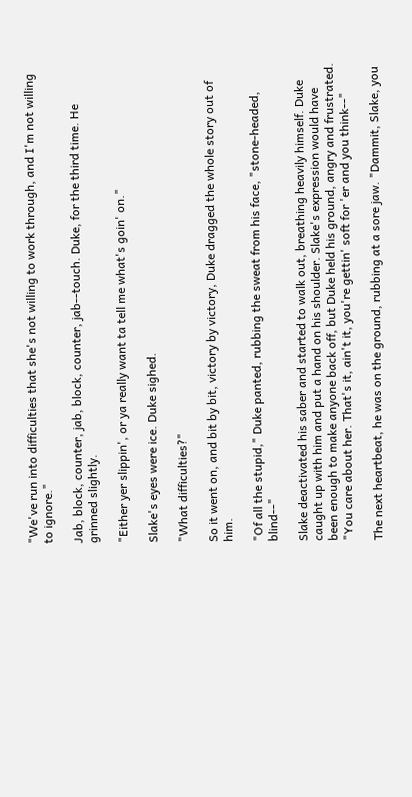"We've run into difficulties that she's not willing to work through, and I'm not willing to ignore."

Jab, block, counter, jab, block, counter, jab--touch. Duke, for the third time. He grinned slightly.

"Either yer slippin', or ya really want ta tell me what's goin' on."

Slake's eyes were ice. Duke sighed.

"What difficulties?"

So it went on, and bit by bit, victory by victory, Duke dragged the whole story out of him.

"Of all the stupid," Duke panted, rubbing the sweat from his face, "stone-headed, blind--"

Slake deactivated his saber and started to walk out, breathing heavily himself. Duke caught up with him and put a hand on his shoulder. Slake's expression would have been enough to make anyone back off, but Duke held his ground, angry and frustrated. "You care about her. That's it, ain't it, you're gettin' soft for 'er and you think--"

The next heartbeat, he was on the ground, rubbing at a sore jaw. "Dammit, Slake, you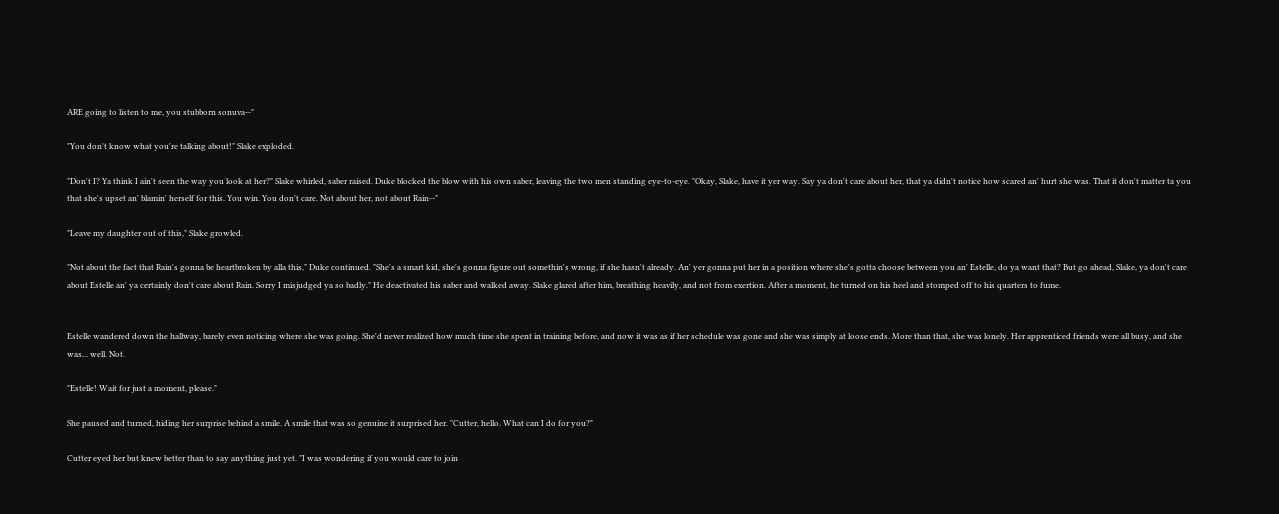ARE going to listen to me, you stubborn sonuva--"

"You don't know what you're talking about!" Slake exploded.

"Don't I? Ya think I ain't seen the way you look at her?" Slake whirled, saber raised. Duke blocked the blow with his own saber, leaving the two men standing eye-to-eye. "Okay, Slake, have it yer way. Say ya don't care about her, that ya didn't notice how scared an' hurt she was. That it don't matter ta you that she's upset an' blamin' herself for this. You win. You don't care. Not about her, not about Rain--"

"Leave my daughter out of this," Slake growled.

"Not about the fact that Rain's gonna be heartbroken by alla this," Duke continued. "She's a smart kid, she's gonna figure out somethin's wrong, if she hasn't already. An' yer gonna put her in a position where she's gotta choose between you an' Estelle, do ya want that? But go ahead, Slake, ya don't care about Estelle an' ya certainly don't care about Rain. Sorry I misjudged ya so badly." He deactivated his saber and walked away. Slake glared after him, breathing heavily, and not from exertion. After a moment, he turned on his heel and stomped off to his quarters to fume.


Estelle wandered down the hallway, barely even noticing where she was going. She'd never realized how much time she spent in training before, and now it was as if her schedule was gone and she was simply at loose ends. More than that, she was lonely. Her apprenticed friends were all busy, and she was... well. Not.

"Estelle! Wait for just a moment, please."

She paused and turned, hiding her surprise behind a smile. A smile that was so genuine it surprised her. "Cutter, hello. What can I do for you?"

Cutter eyed her but knew better than to say anything just yet. "I was wondering if you would care to join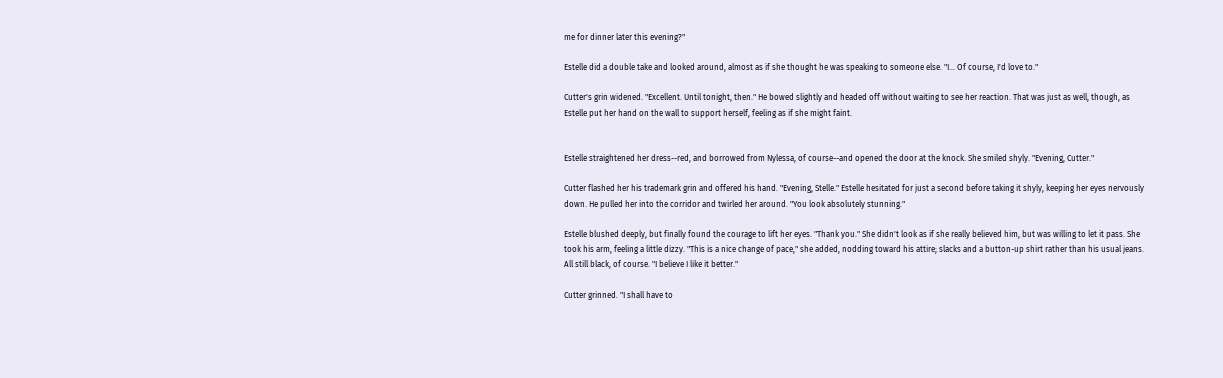me for dinner later this evening?"

Estelle did a double take and looked around, almost as if she thought he was speaking to someone else. "I... Of course, I'd love to."

Cutter's grin widened. "Excellent. Until tonight, then." He bowed slightly and headed off without waiting to see her reaction. That was just as well, though, as Estelle put her hand on the wall to support herself, feeling as if she might faint.


Estelle straightened her dress--red, and borrowed from Nylessa, of course--and opened the door at the knock. She smiled shyly. "Evening, Cutter."

Cutter flashed her his trademark grin and offered his hand. "Evening, Stelle." Estelle hesitated for just a second before taking it shyly, keeping her eyes nervously down. He pulled her into the corridor and twirled her around. "You look absolutely stunning."

Estelle blushed deeply, but finally found the courage to lift her eyes. "Thank you." She didn't look as if she really believed him, but was willing to let it pass. She took his arm, feeling a little dizzy. "This is a nice change of pace," she added, nodding toward his attire; slacks and a button-up shirt rather than his usual jeans. All still black, of course. "I believe I like it better."

Cutter grinned. "I shall have to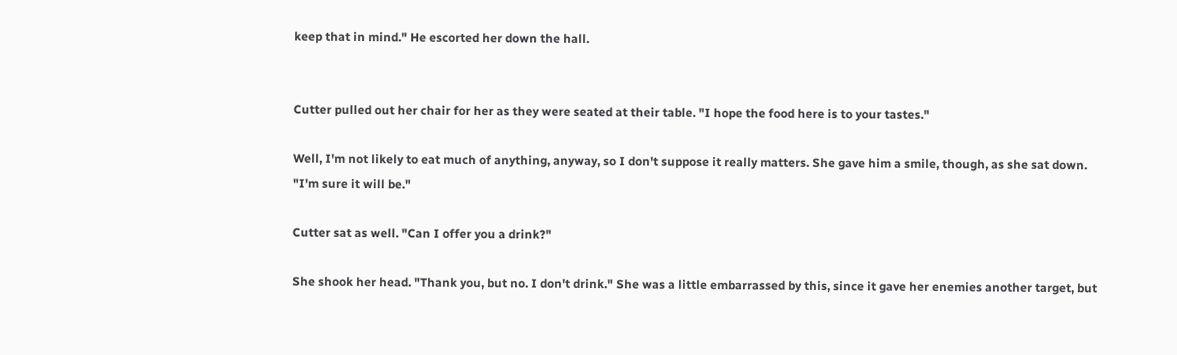keep that in mind." He escorted her down the hall.


Cutter pulled out her chair for her as they were seated at their table. "I hope the food here is to your tastes."

Well, I'm not likely to eat much of anything, anyway, so I don't suppose it really matters. She gave him a smile, though, as she sat down. "I'm sure it will be."

Cutter sat as well. "Can I offer you a drink?"

She shook her head. "Thank you, but no. I don't drink." She was a little embarrassed by this, since it gave her enemies another target, but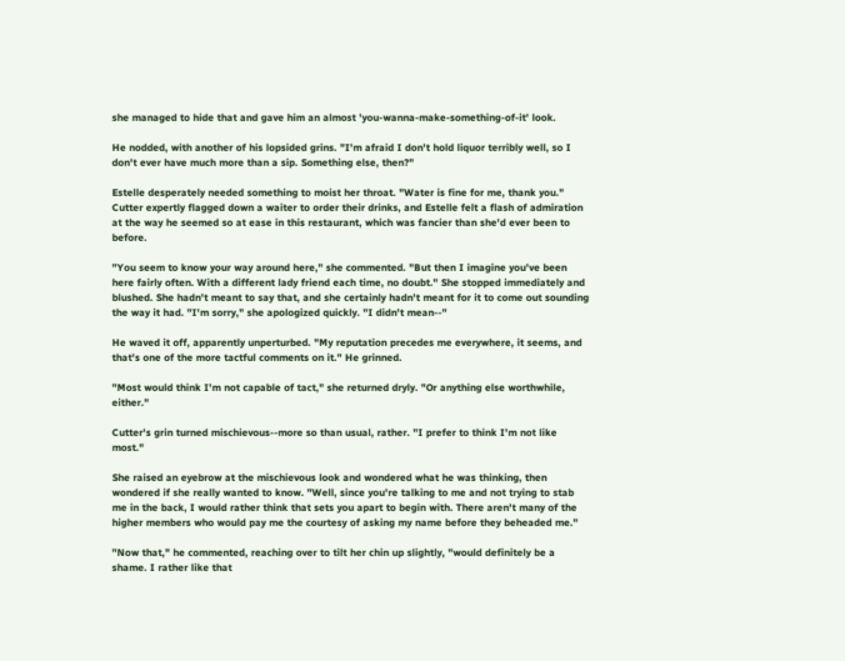she managed to hide that and gave him an almost 'you-wanna-make-something-of-it' look.

He nodded, with another of his lopsided grins. "I'm afraid I don't hold liquor terribly well, so I don't ever have much more than a sip. Something else, then?"

Estelle desperately needed something to moist her throat. "Water is fine for me, thank you." Cutter expertly flagged down a waiter to order their drinks, and Estelle felt a flash of admiration at the way he seemed so at ease in this restaurant, which was fancier than she'd ever been to before.

"You seem to know your way around here," she commented. "But then I imagine you've been here fairly often. With a different lady friend each time, no doubt." She stopped immediately and blushed. She hadn't meant to say that, and she certainly hadn't meant for it to come out sounding the way it had. "I'm sorry," she apologized quickly. "I didn't mean--"

He waved it off, apparently unperturbed. "My reputation precedes me everywhere, it seems, and that's one of the more tactful comments on it." He grinned.

"Most would think I'm not capable of tact," she returned dryly. "Or anything else worthwhile, either."

Cutter's grin turned mischievous--more so than usual, rather. "I prefer to think I'm not like most."

She raised an eyebrow at the mischievous look and wondered what he was thinking, then wondered if she really wanted to know. "Well, since you're talking to me and not trying to stab me in the back, I would rather think that sets you apart to begin with. There aren't many of the higher members who would pay me the courtesy of asking my name before they beheaded me."

"Now that," he commented, reaching over to tilt her chin up slightly, "would definitely be a shame. I rather like that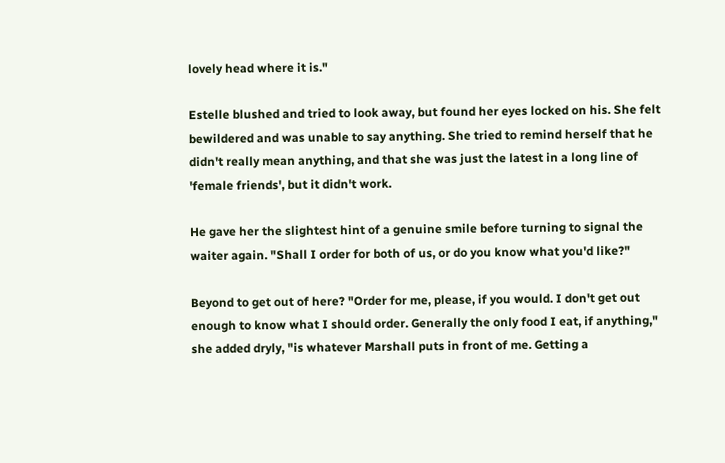lovely head where it is."

Estelle blushed and tried to look away, but found her eyes locked on his. She felt bewildered and was unable to say anything. She tried to remind herself that he didn't really mean anything, and that she was just the latest in a long line of 'female friends', but it didn't work.

He gave her the slightest hint of a genuine smile before turning to signal the waiter again. "Shall I order for both of us, or do you know what you'd like?"

Beyond to get out of here? "Order for me, please, if you would. I don't get out enough to know what I should order. Generally the only food I eat, if anything," she added dryly, "is whatever Marshall puts in front of me. Getting a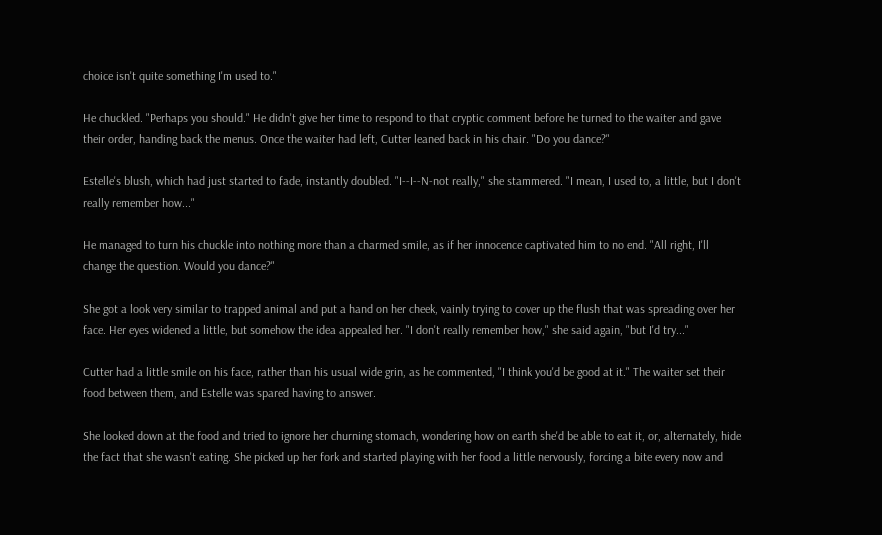choice isn't quite something I'm used to."

He chuckled. "Perhaps you should." He didn't give her time to respond to that cryptic comment before he turned to the waiter and gave their order, handing back the menus. Once the waiter had left, Cutter leaned back in his chair. "Do you dance?"

Estelle's blush, which had just started to fade, instantly doubled. "I--I--N-not really," she stammered. "I mean, I used to, a little, but I don't really remember how..."

He managed to turn his chuckle into nothing more than a charmed smile, as if her innocence captivated him to no end. "All right, I'll change the question. Would you dance?"

She got a look very similar to trapped animal and put a hand on her cheek, vainly trying to cover up the flush that was spreading over her face. Her eyes widened a little, but somehow the idea appealed her. "I don't really remember how," she said again, "but I'd try..."

Cutter had a little smile on his face, rather than his usual wide grin, as he commented, "I think you'd be good at it." The waiter set their food between them, and Estelle was spared having to answer.

She looked down at the food and tried to ignore her churning stomach, wondering how on earth she'd be able to eat it, or, alternately, hide the fact that she wasn't eating. She picked up her fork and started playing with her food a little nervously, forcing a bite every now and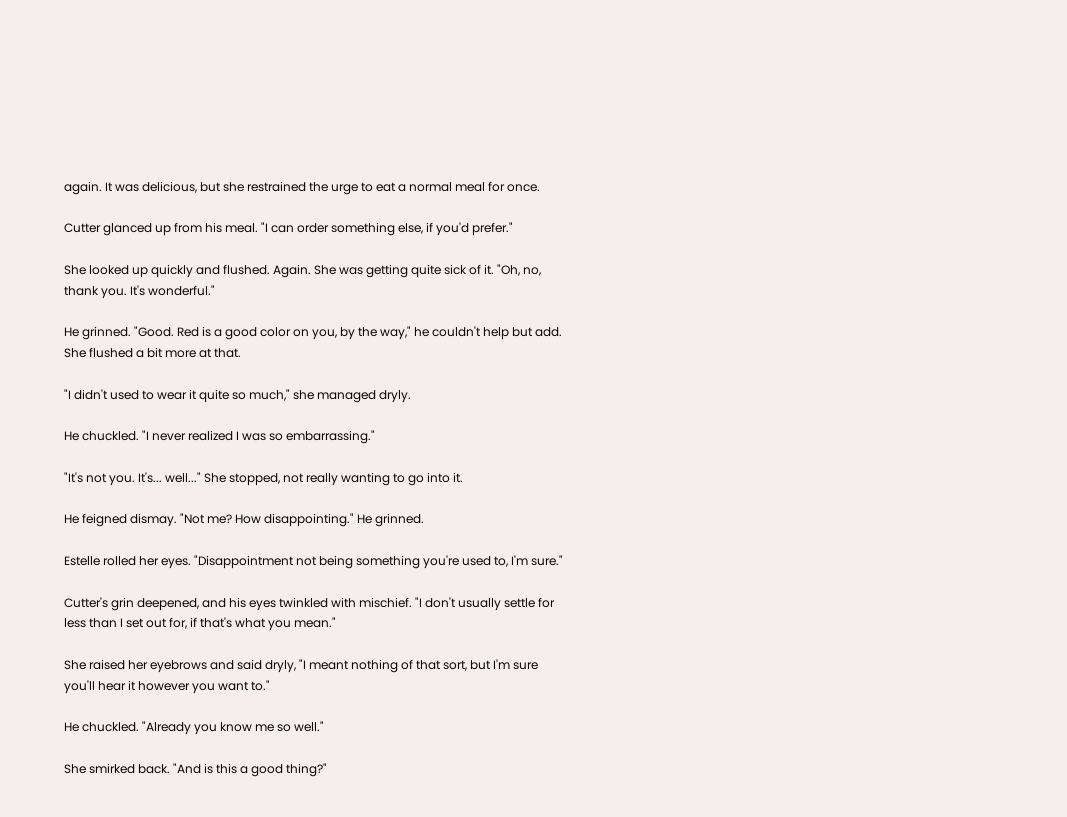again. It was delicious, but she restrained the urge to eat a normal meal for once.

Cutter glanced up from his meal. "I can order something else, if you'd prefer."

She looked up quickly and flushed. Again. She was getting quite sick of it. "Oh, no, thank you. It's wonderful."

He grinned. "Good. Red is a good color on you, by the way," he couldn't help but add. She flushed a bit more at that.

"I didn't used to wear it quite so much," she managed dryly.

He chuckled. "I never realized I was so embarrassing."

"It's not you. It's... well..." She stopped, not really wanting to go into it.

He feigned dismay. "Not me? How disappointing." He grinned.

Estelle rolled her eyes. "Disappointment not being something you're used to, I'm sure."

Cutter's grin deepened, and his eyes twinkled with mischief. "I don't usually settle for less than I set out for, if that's what you mean."

She raised her eyebrows and said dryly, "I meant nothing of that sort, but I'm sure you'll hear it however you want to."

He chuckled. "Already you know me so well."

She smirked back. "And is this a good thing?"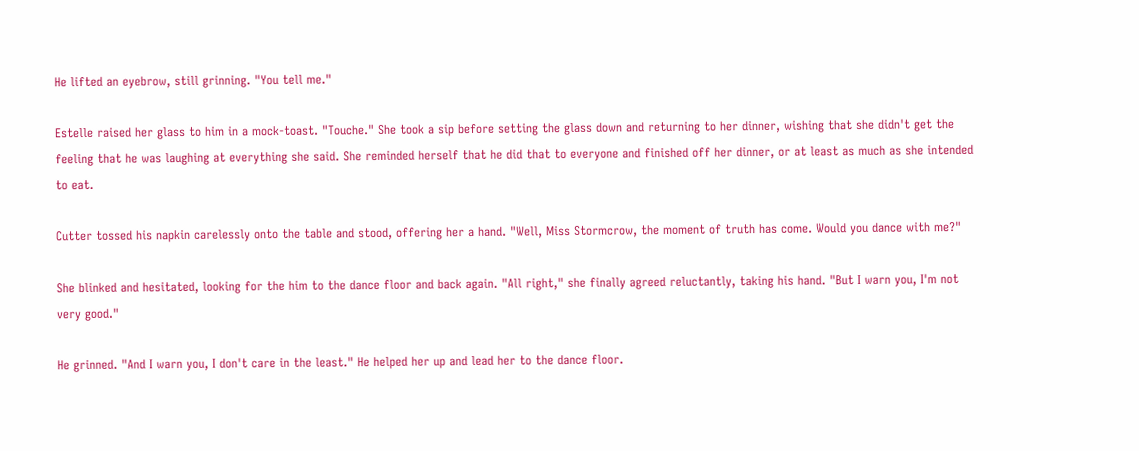He lifted an eyebrow, still grinning. "You tell me."

Estelle raised her glass to him in a mock-toast. "Touche." She took a sip before setting the glass down and returning to her dinner, wishing that she didn't get the feeling that he was laughing at everything she said. She reminded herself that he did that to everyone and finished off her dinner, or at least as much as she intended to eat.

Cutter tossed his napkin carelessly onto the table and stood, offering her a hand. "Well, Miss Stormcrow, the moment of truth has come. Would you dance with me?"

She blinked and hesitated, looking for the him to the dance floor and back again. "All right," she finally agreed reluctantly, taking his hand. "But I warn you, I'm not very good."

He grinned. "And I warn you, I don't care in the least." He helped her up and lead her to the dance floor.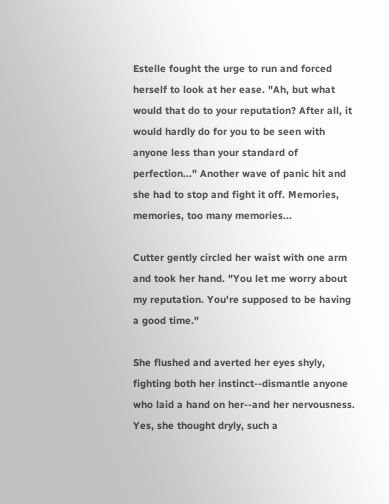Estelle fought the urge to run and forced herself to look at her ease. "Ah, but what would that do to your reputation? After all, it would hardly do for you to be seen with anyone less than your standard of perfection..." Another wave of panic hit and she had to stop and fight it off. Memories, memories, too many memories...

Cutter gently circled her waist with one arm and took her hand. "You let me worry about my reputation. You're supposed to be having a good time."

She flushed and averted her eyes shyly, fighting both her instinct--dismantle anyone who laid a hand on her--and her nervousness. Yes, she thought dryly, such a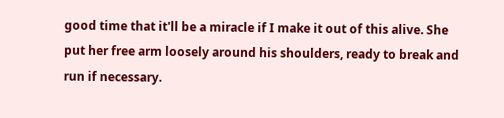good time that it'll be a miracle if I make it out of this alive. She put her free arm loosely around his shoulders, ready to break and run if necessary.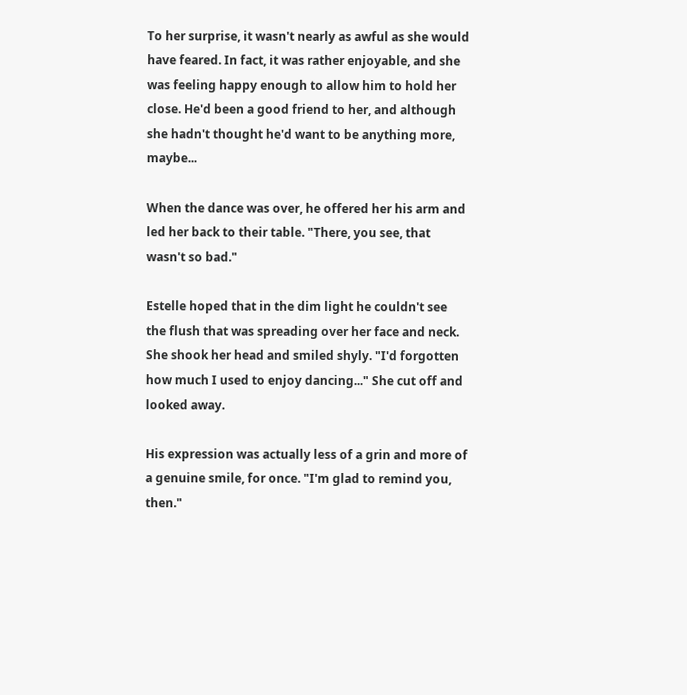To her surprise, it wasn't nearly as awful as she would have feared. In fact, it was rather enjoyable, and she was feeling happy enough to allow him to hold her close. He'd been a good friend to her, and although she hadn't thought he'd want to be anything more, maybe...

When the dance was over, he offered her his arm and led her back to their table. "There, you see, that wasn't so bad."

Estelle hoped that in the dim light he couldn't see the flush that was spreading over her face and neck. She shook her head and smiled shyly. "I'd forgotten how much I used to enjoy dancing..." She cut off and looked away.

His expression was actually less of a grin and more of a genuine smile, for once. "I'm glad to remind you, then."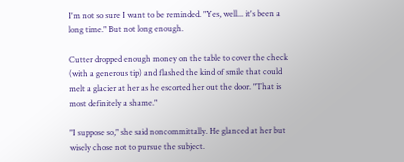I'm not so sure I want to be reminded. "Yes, well... it's been a long time." But not long enough.

Cutter dropped enough money on the table to cover the check (with a generous tip) and flashed the kind of smile that could melt a glacier at her as he escorted her out the door. "That is most definitely a shame."

"I suppose so," she said noncommittally. He glanced at her but wisely chose not to pursue the subject.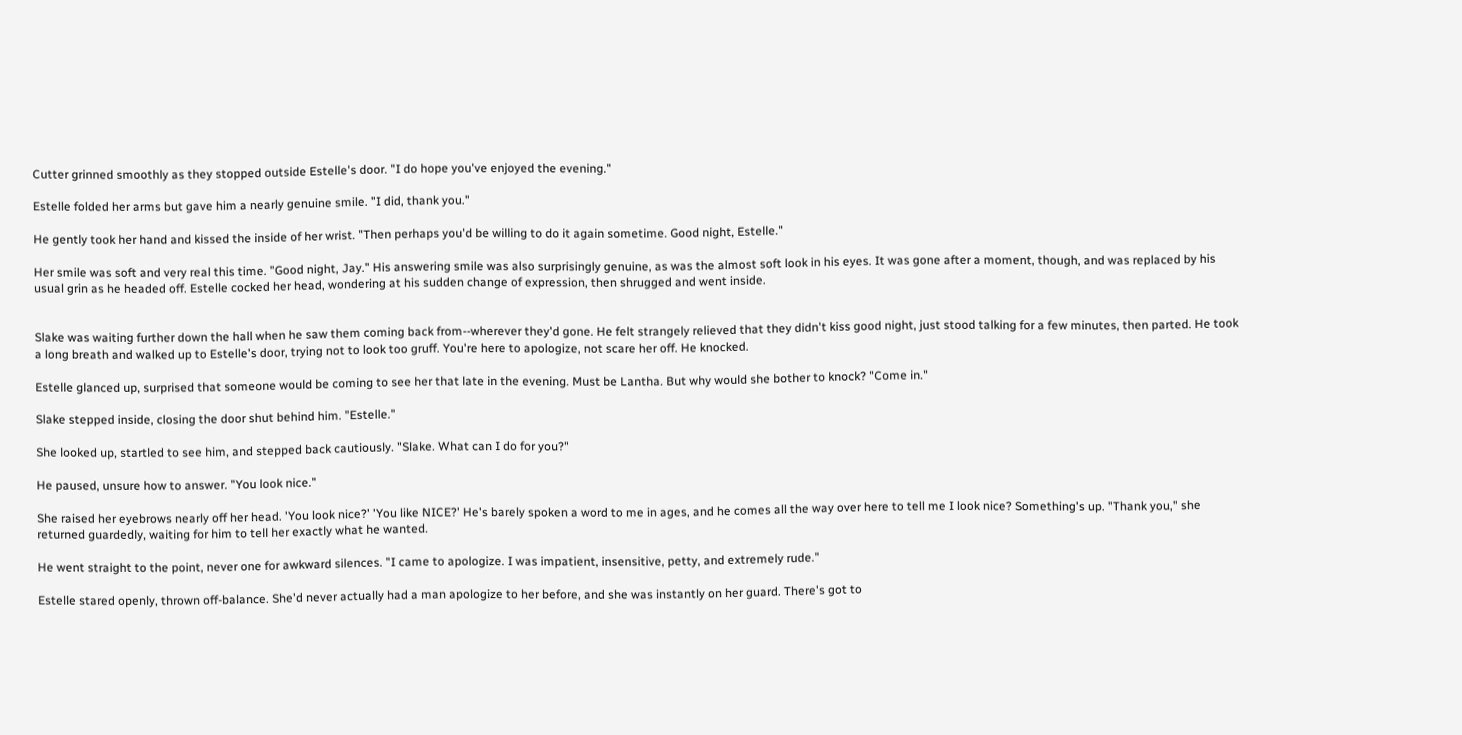Cutter grinned smoothly as they stopped outside Estelle's door. "I do hope you've enjoyed the evening."

Estelle folded her arms but gave him a nearly genuine smile. "I did, thank you."

He gently took her hand and kissed the inside of her wrist. "Then perhaps you'd be willing to do it again sometime. Good night, Estelle."

Her smile was soft and very real this time. "Good night, Jay." His answering smile was also surprisingly genuine, as was the almost soft look in his eyes. It was gone after a moment, though, and was replaced by his usual grin as he headed off. Estelle cocked her head, wondering at his sudden change of expression, then shrugged and went inside.


Slake was waiting further down the hall when he saw them coming back from--wherever they'd gone. He felt strangely relieved that they didn't kiss good night, just stood talking for a few minutes, then parted. He took a long breath and walked up to Estelle's door, trying not to look too gruff. You're here to apologize, not scare her off. He knocked.

Estelle glanced up, surprised that someone would be coming to see her that late in the evening. Must be Lantha. But why would she bother to knock? "Come in."

Slake stepped inside, closing the door shut behind him. "Estelle."

She looked up, startled to see him, and stepped back cautiously. "Slake. What can I do for you?"

He paused, unsure how to answer. "You look nice."

She raised her eyebrows nearly off her head. 'You look nice?' 'You like NICE?' He's barely spoken a word to me in ages, and he comes all the way over here to tell me I look nice? Something's up. "Thank you," she returned guardedly, waiting for him to tell her exactly what he wanted.

He went straight to the point, never one for awkward silences. "I came to apologize. I was impatient, insensitive, petty, and extremely rude."

Estelle stared openly, thrown off-balance. She'd never actually had a man apologize to her before, and she was instantly on her guard. There's got to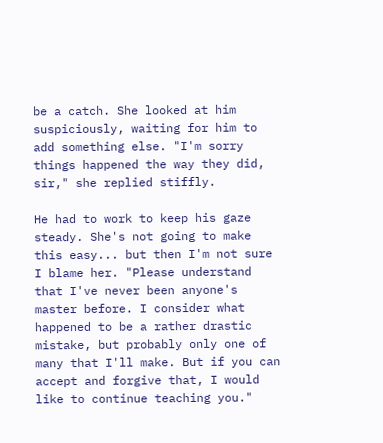be a catch. She looked at him suspiciously, waiting for him to add something else. "I'm sorry things happened the way they did, sir," she replied stiffly.

He had to work to keep his gaze steady. She's not going to make this easy... but then I'm not sure I blame her. "Please understand that I've never been anyone's master before. I consider what happened to be a rather drastic mistake, but probably only one of many that I'll make. But if you can accept and forgive that, I would like to continue teaching you."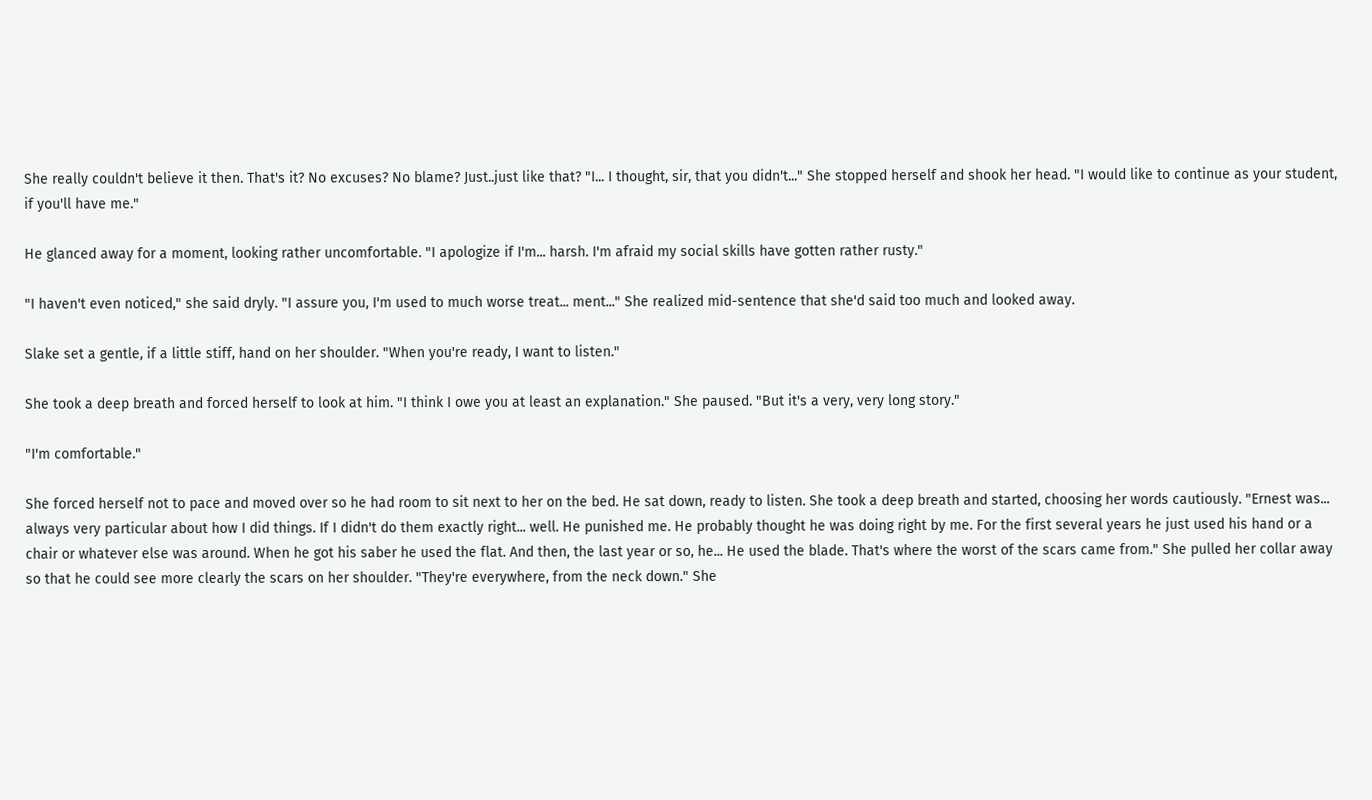She really couldn't believe it then. That's it? No excuses? No blame? Just..just like that? "I... I thought, sir, that you didn't..." She stopped herself and shook her head. "I would like to continue as your student, if you'll have me."

He glanced away for a moment, looking rather uncomfortable. "I apologize if I'm... harsh. I'm afraid my social skills have gotten rather rusty."

"I haven't even noticed," she said dryly. "I assure you, I'm used to much worse treat... ment..." She realized mid-sentence that she'd said too much and looked away.

Slake set a gentle, if a little stiff, hand on her shoulder. "When you're ready, I want to listen."

She took a deep breath and forced herself to look at him. "I think I owe you at least an explanation." She paused. "But it's a very, very long story."

"I'm comfortable."

She forced herself not to pace and moved over so he had room to sit next to her on the bed. He sat down, ready to listen. She took a deep breath and started, choosing her words cautiously. "Ernest was... always very particular about how I did things. If I didn't do them exactly right... well. He punished me. He probably thought he was doing right by me. For the first several years he just used his hand or a chair or whatever else was around. When he got his saber he used the flat. And then, the last year or so, he... He used the blade. That's where the worst of the scars came from." She pulled her collar away so that he could see more clearly the scars on her shoulder. "They're everywhere, from the neck down." She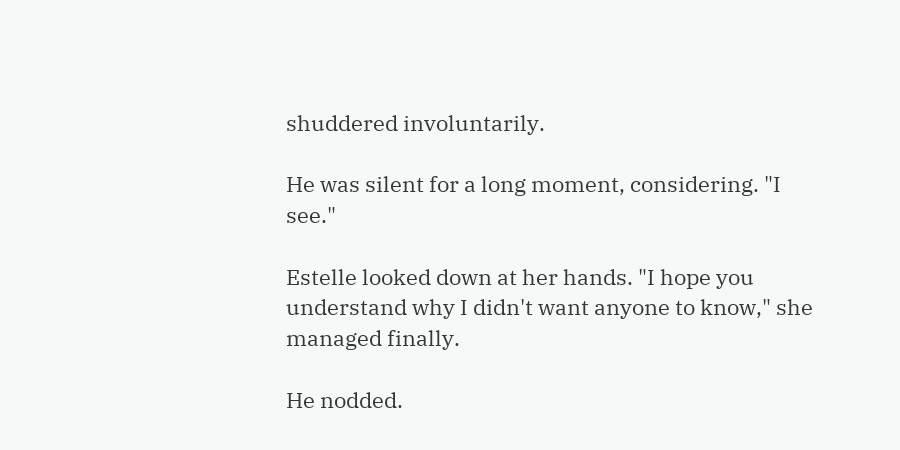shuddered involuntarily.

He was silent for a long moment, considering. "I see."

Estelle looked down at her hands. "I hope you understand why I didn't want anyone to know," she managed finally.

He nodded.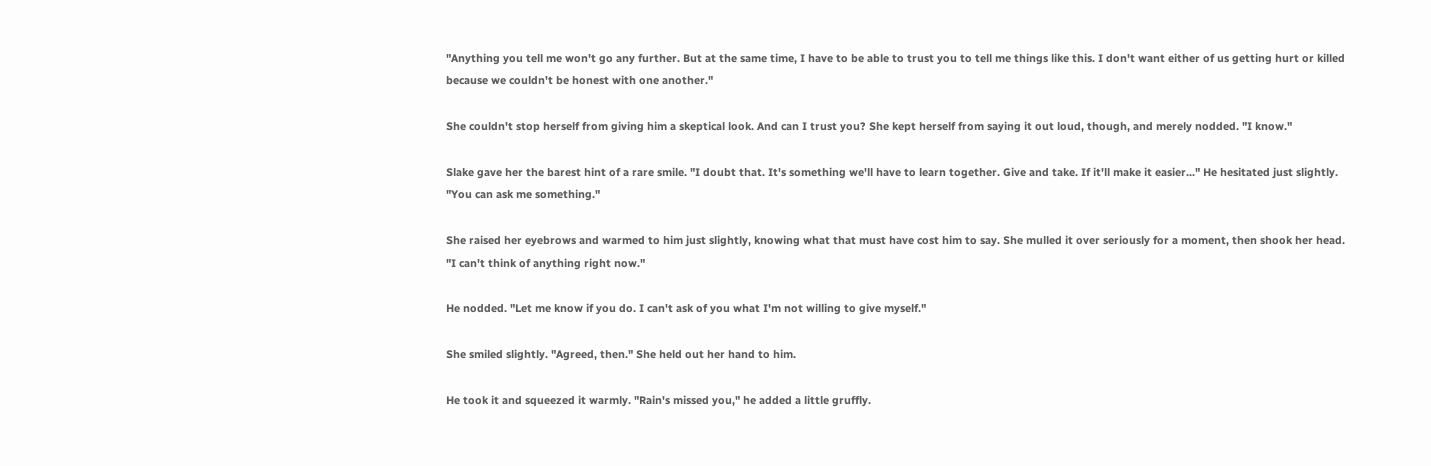"Anything you tell me won't go any further. But at the same time, I have to be able to trust you to tell me things like this. I don't want either of us getting hurt or killed because we couldn't be honest with one another."

She couldn't stop herself from giving him a skeptical look. And can I trust you? She kept herself from saying it out loud, though, and merely nodded. "I know."

Slake gave her the barest hint of a rare smile. "I doubt that. It's something we'll have to learn together. Give and take. If it'll make it easier..." He hesitated just slightly. "You can ask me something."

She raised her eyebrows and warmed to him just slightly, knowing what that must have cost him to say. She mulled it over seriously for a moment, then shook her head. "I can't think of anything right now."

He nodded. "Let me know if you do. I can't ask of you what I'm not willing to give myself."

She smiled slightly. "Agreed, then." She held out her hand to him.

He took it and squeezed it warmly. "Rain's missed you," he added a little gruffly.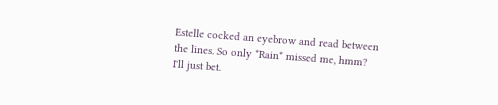Estelle cocked an eyebrow and read between the lines. So only *Rain* missed me, hmm? I'll just bet.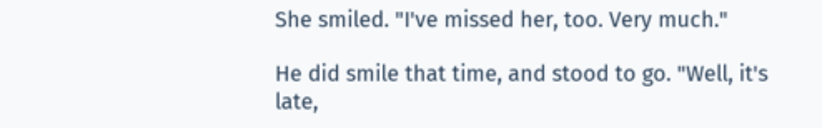She smiled. "I've missed her, too. Very much."

He did smile that time, and stood to go. "Well, it's late,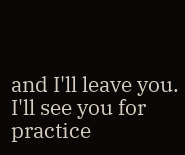and I'll leave you. I'll see you for practice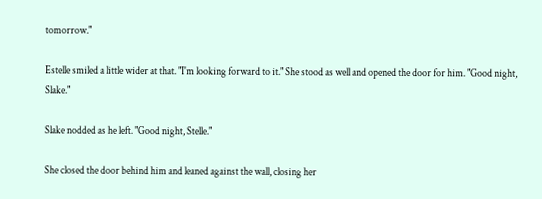tomorrow."

Estelle smiled a little wider at that. "I'm looking forward to it." She stood as well and opened the door for him. "Good night, Slake."

Slake nodded as he left. "Good night, Stelle."

She closed the door behind him and leaned against the wall, closing her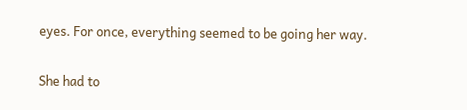eyes. For once, everything seemed to be going her way.

She had to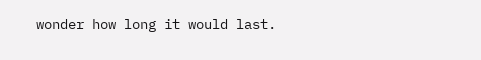wonder how long it would last.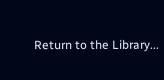Return to the Library...